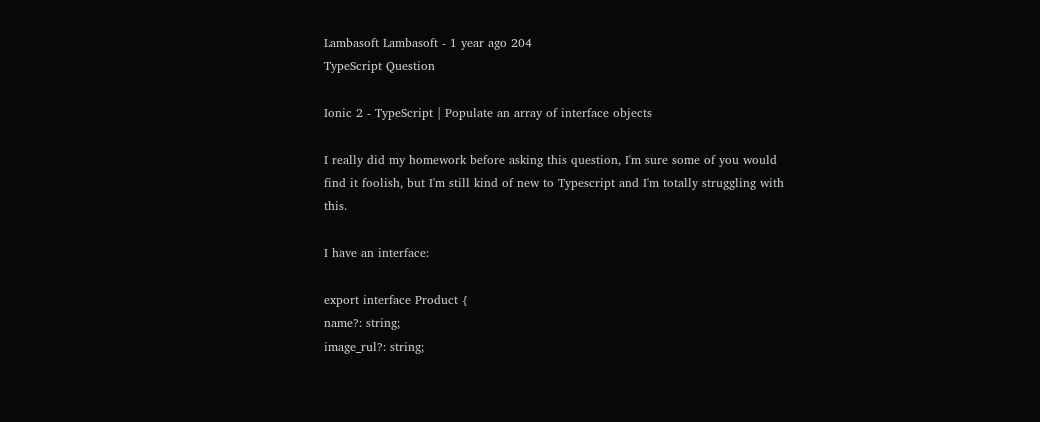Lambasoft Lambasoft - 1 year ago 204
TypeScript Question

Ionic 2 - TypeScript | Populate an array of interface objects

I really did my homework before asking this question, I'm sure some of you would find it foolish, but I'm still kind of new to Typescript and I'm totally struggling with this.

I have an interface:

export interface Product {
name?: string;
image_rul?: string;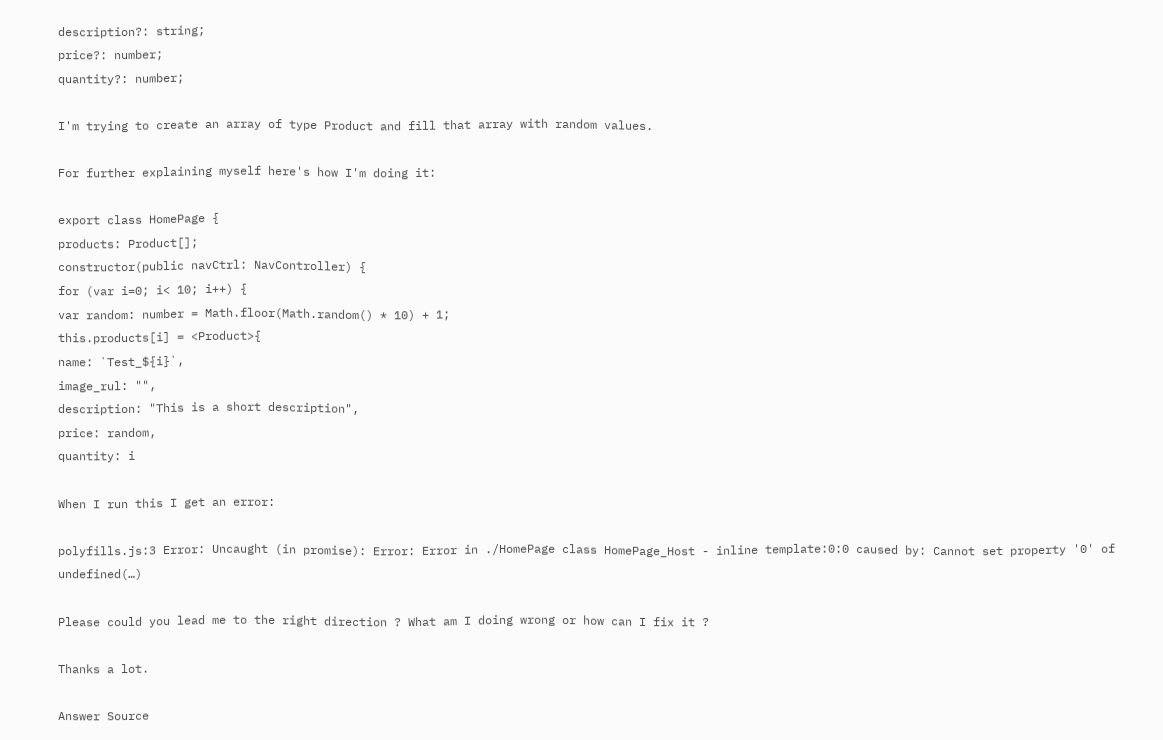description?: string;
price?: number;
quantity?: number;

I'm trying to create an array of type Product and fill that array with random values.

For further explaining myself here's how I'm doing it:

export class HomePage {
products: Product[];
constructor(public navCtrl: NavController) {
for (var i=0; i< 10; i++) {
var random: number = Math.floor(Math.random() * 10) + 1;
this.products[i] = <Product>{
name: `Test_${i}`,
image_rul: "",
description: "This is a short description",
price: random,
quantity: i

When I run this I get an error:

polyfills.js:3 Error: Uncaught (in promise): Error: Error in ./HomePage class HomePage_Host - inline template:0:0 caused by: Cannot set property '0' of undefined(…)

Please could you lead me to the right direction ? What am I doing wrong or how can I fix it ?

Thanks a lot.

Answer Source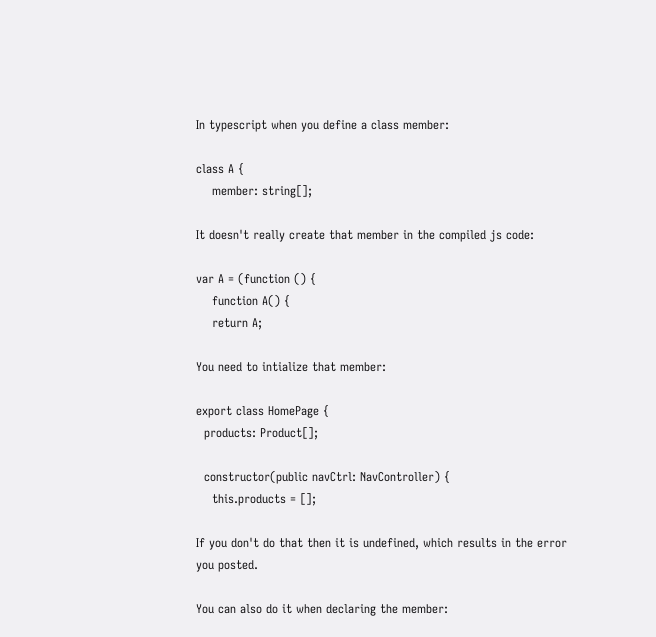In typescript when you define a class member:

class A {
    member: string[];

It doesn't really create that member in the compiled js code:

var A = (function () {
    function A() {
    return A;

You need to intialize that member:

export class HomePage {
  products: Product[];

  constructor(public navCtrl: NavController) {
    this.products = [];

If you don't do that then it is undefined, which results in the error you posted.

You can also do it when declaring the member: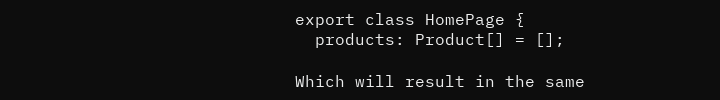export class HomePage {
  products: Product[] = [];

Which will result in the same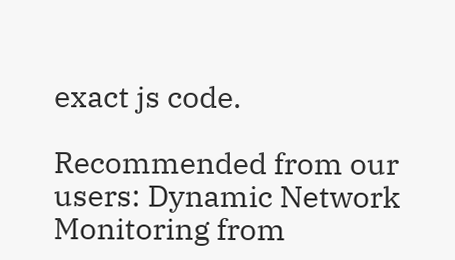exact js code.

Recommended from our users: Dynamic Network Monitoring from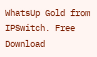WhatsUp Gold from IPSwitch. Free Download